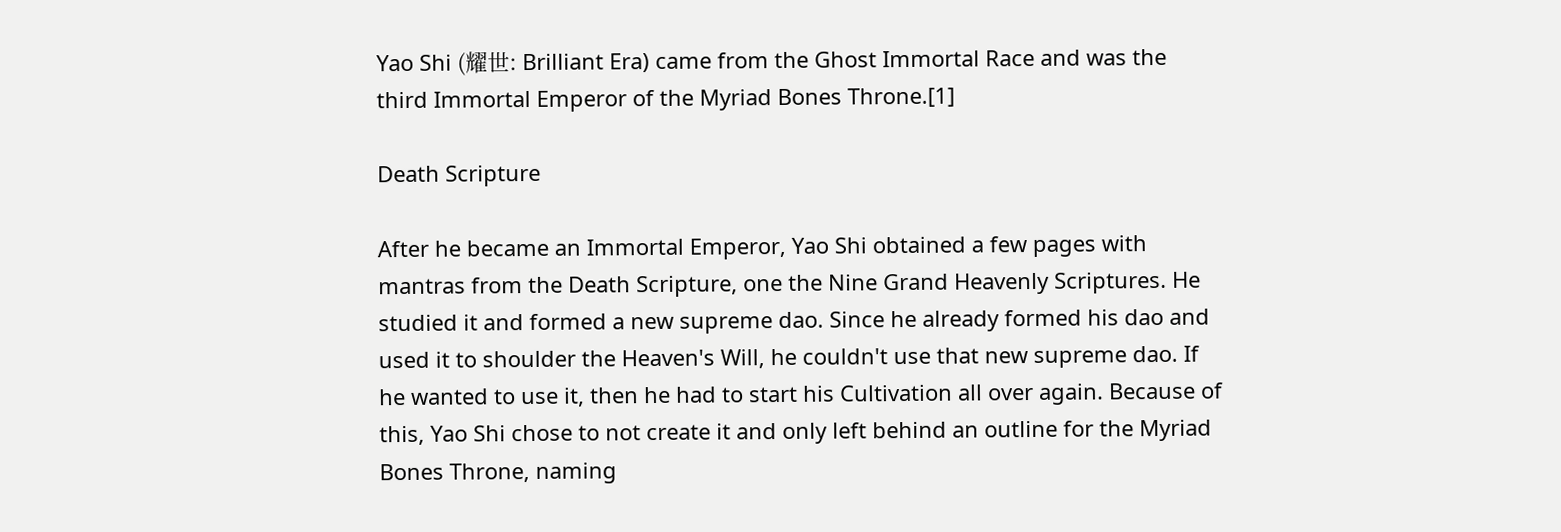Yao Shi (耀世: Brilliant Era) came from the Ghost Immortal Race and was the third Immortal Emperor of the Myriad Bones Throne.[1]

Death Scripture

After he became an Immortal Emperor, Yao Shi obtained a few pages with mantras from the Death Scripture, one the Nine Grand Heavenly Scriptures. He studied it and formed a new supreme dao. Since he already formed his dao and used it to shoulder the Heaven's Will, he couldn't use that new supreme dao. If he wanted to use it, then he had to start his Cultivation all over again. Because of this, Yao Shi chose to not create it and only left behind an outline for the Myriad Bones Throne, naming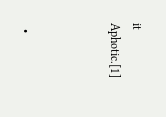it Aphotic.[1]



  •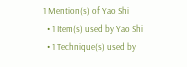1 Mention(s) of Yao Shi
  • 1 Item(s) used by Yao Shi
  • 1 Technique(s) used by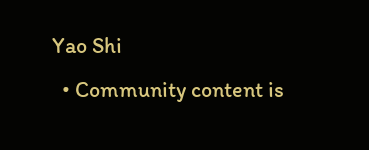Yao Shi
  • Community content is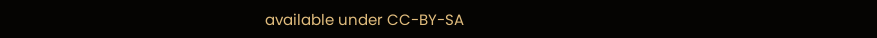available under CC-BY-SA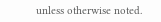unless otherwise noted.